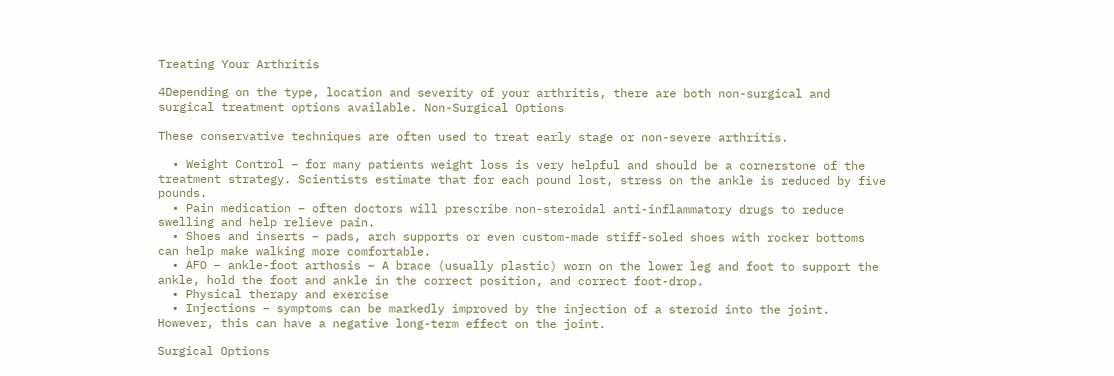Treating Your Arthritis

4Depending on the type, location and severity of your arthritis, there are both non-surgical and surgical treatment options available. Non-Surgical Options

These conservative techniques are often used to treat early stage or non-severe arthritis.

  • Weight Control – for many patients weight loss is very helpful and should be a cornerstone of the treatment strategy. Scientists estimate that for each pound lost, stress on the ankle is reduced by five pounds.
  • Pain medication – often doctors will prescribe non-steroidal anti-inflammatory drugs to reduce swelling and help relieve pain.
  • Shoes and inserts – pads, arch supports or even custom-made stiff-soled shoes with rocker bottoms can help make walking more comfortable.
  • AFO – ankle-foot arthosis – A brace (usually plastic) worn on the lower leg and foot to support the ankle, hold the foot and ankle in the correct position, and correct foot-drop.
  • Physical therapy and exercise
  • Injections – symptoms can be markedly improved by the injection of a steroid into the joint. However, this can have a negative long-term effect on the joint.

Surgical Options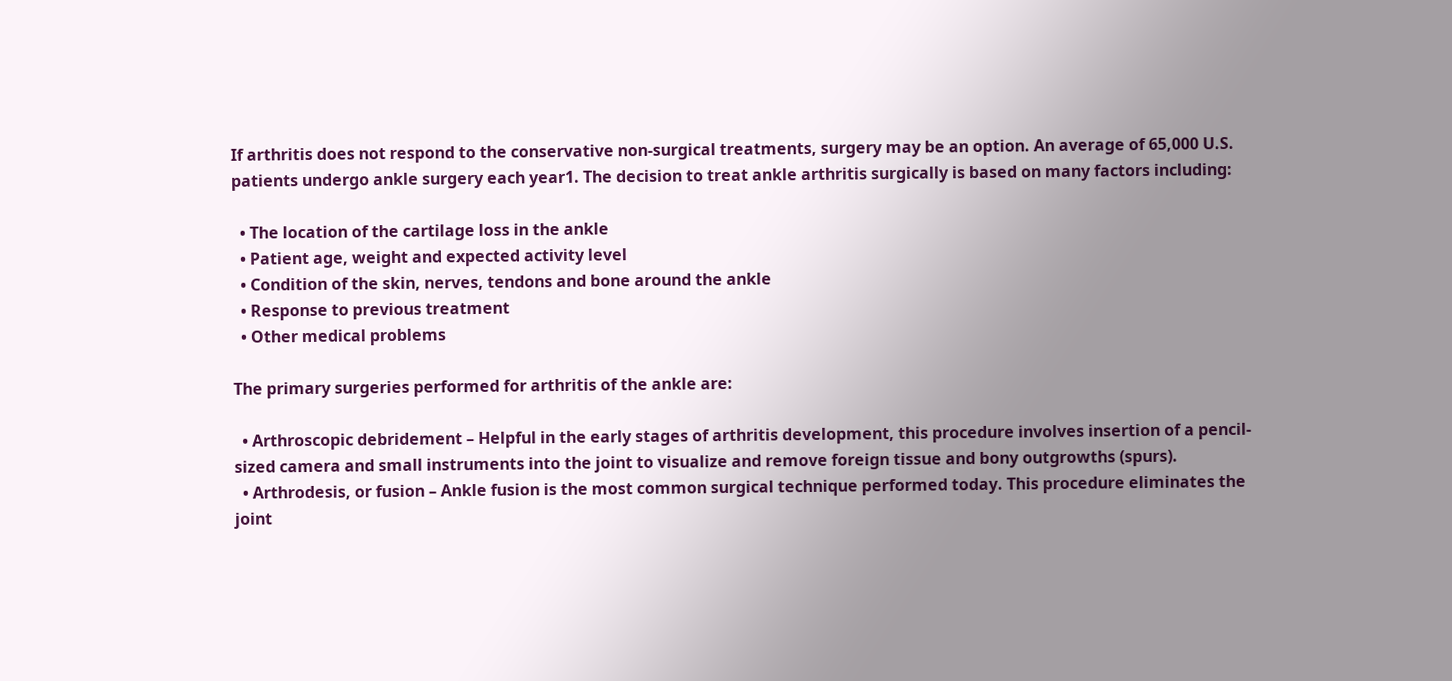If arthritis does not respond to the conservative non-surgical treatments, surgery may be an option. An average of 65,000 U.S. patients undergo ankle surgery each year1. The decision to treat ankle arthritis surgically is based on many factors including:

  • The location of the cartilage loss in the ankle
  • Patient age, weight and expected activity level
  • Condition of the skin, nerves, tendons and bone around the ankle
  • Response to previous treatment
  • Other medical problems

The primary surgeries performed for arthritis of the ankle are:

  • Arthroscopic debridement – Helpful in the early stages of arthritis development, this procedure involves insertion of a pencil-sized camera and small instruments into the joint to visualize and remove foreign tissue and bony outgrowths (spurs).
  • Arthrodesis, or fusion – Ankle fusion is the most common surgical technique performed today. This procedure eliminates the joint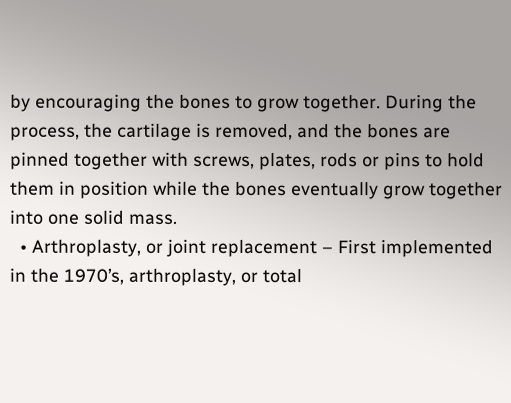by encouraging the bones to grow together. During the process, the cartilage is removed, and the bones are pinned together with screws, plates, rods or pins to hold them in position while the bones eventually grow together into one solid mass.
  • Arthroplasty, or joint replacement – First implemented in the 1970’s, arthroplasty, or total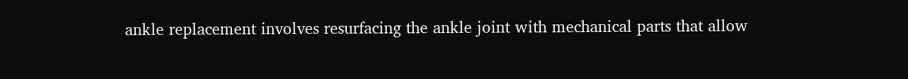ankle replacement involves resurfacing the ankle joint with mechanical parts that allow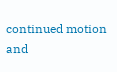continued motion and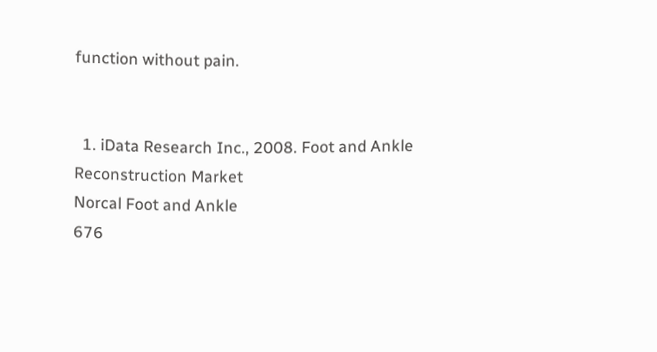function without pain.


  1. iData Research Inc., 2008. Foot and Ankle Reconstruction Market
Norcal Foot and Ankle
676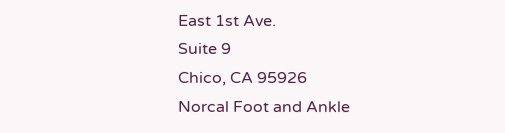East 1st Ave.
Suite 9
Chico, CA 95926
Norcal Foot and Ankle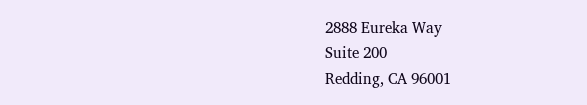2888 Eureka Way
Suite 200
Redding, CA 96001